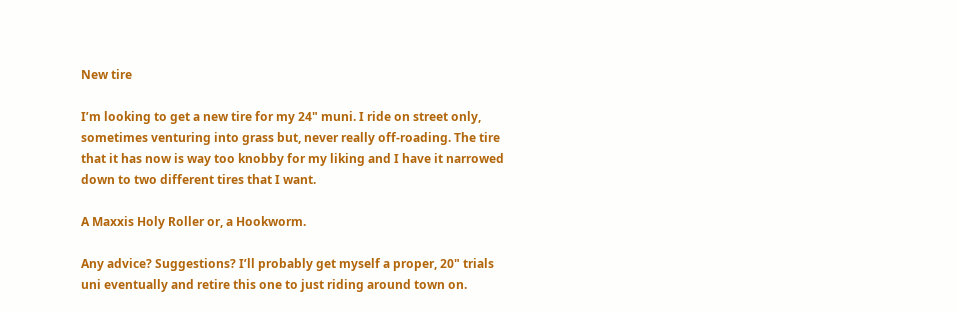New tire

I’m looking to get a new tire for my 24" muni. I ride on street only,
sometimes venturing into grass but, never really off-roading. The tire
that it has now is way too knobby for my liking and I have it narrowed
down to two different tires that I want.

A Maxxis Holy Roller or, a Hookworm.

Any advice? Suggestions? I’ll probably get myself a proper, 20" trials
uni eventually and retire this one to just riding around town on.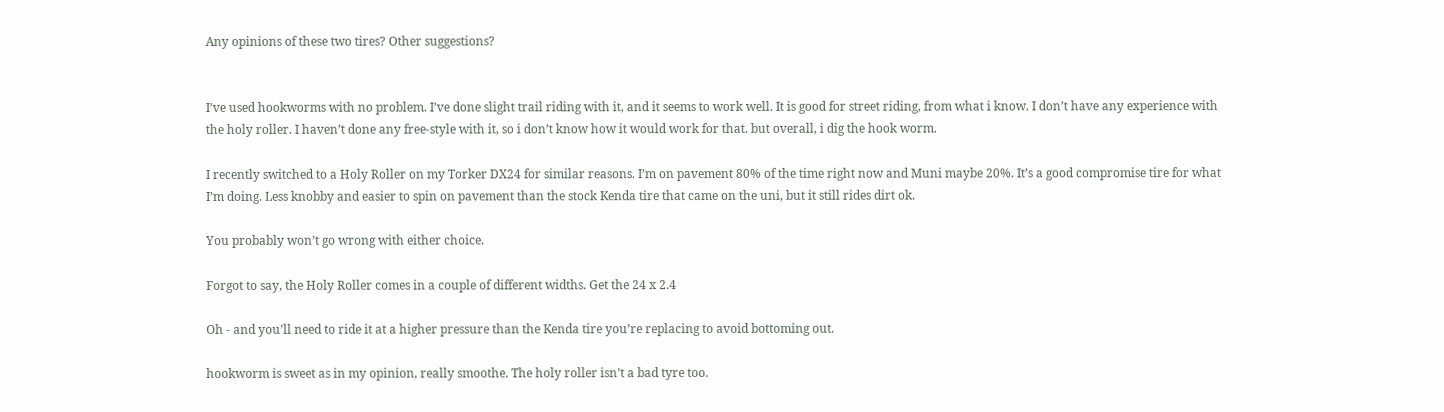Any opinions of these two tires? Other suggestions?


I’ve used hookworms with no problem. I’ve done slight trail riding with it, and it seems to work well. It is good for street riding, from what i know. I don’t have any experience with the holy roller. I haven’t done any free-style with it, so i don’t know how it would work for that. but overall, i dig the hook worm.

I recently switched to a Holy Roller on my Torker DX24 for similar reasons. I’m on pavement 80% of the time right now and Muni maybe 20%. It’s a good compromise tire for what I’m doing. Less knobby and easier to spin on pavement than the stock Kenda tire that came on the uni, but it still rides dirt ok.

You probably won’t go wrong with either choice.

Forgot to say, the Holy Roller comes in a couple of different widths. Get the 24 x 2.4

Oh - and you’ll need to ride it at a higher pressure than the Kenda tire you’re replacing to avoid bottoming out.

hookworm is sweet as in my opinion, really smoothe. The holy roller isn’t a bad tyre too.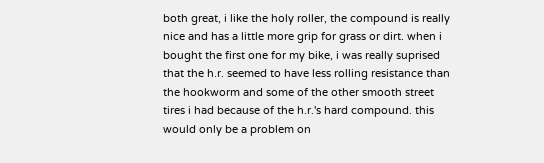both great, i like the holy roller, the compound is really nice and has a little more grip for grass or dirt. when i bought the first one for my bike, i was really suprised that the h.r. seemed to have less rolling resistance than the hookworm and some of the other smooth street tires i had because of the h.r.'s hard compound. this would only be a problem on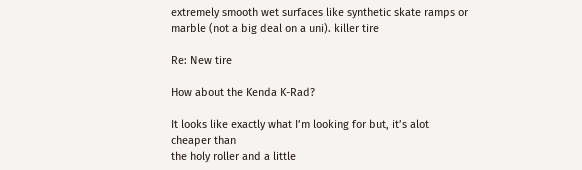extremely smooth wet surfaces like synthetic skate ramps or marble (not a big deal on a uni). killer tire

Re: New tire

How about the Kenda K-Rad?

It looks like exactly what I’m looking for but, it’s alot cheaper than
the holy roller and a little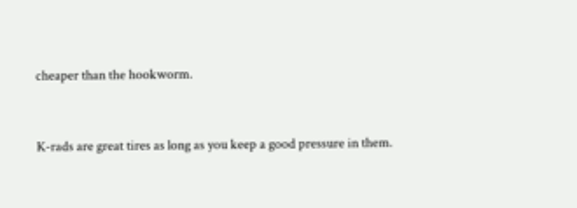cheaper than the hookworm.


K-rads are great tires as long as you keep a good pressure in them.